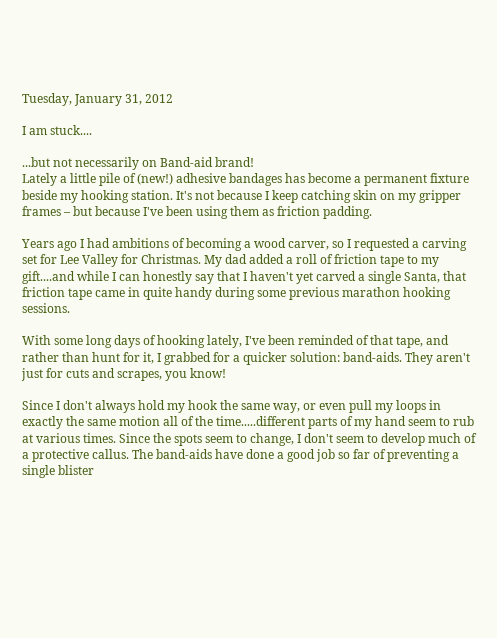Tuesday, January 31, 2012

I am stuck....

...but not necessarily on Band-aid brand!
Lately a little pile of (new!) adhesive bandages has become a permanent fixture beside my hooking station. It's not because I keep catching skin on my gripper frames – but because I've been using them as friction padding.

Years ago I had ambitions of becoming a wood carver, so I requested a carving set for Lee Valley for Christmas. My dad added a roll of friction tape to my gift....and while I can honestly say that I haven't yet carved a single Santa, that friction tape came in quite handy during some previous marathon hooking sessions.

With some long days of hooking lately, I've been reminded of that tape, and rather than hunt for it, I grabbed for a quicker solution: band-aids. They aren't just for cuts and scrapes, you know!

Since I don't always hold my hook the same way, or even pull my loops in exactly the same motion all of the time.....different parts of my hand seem to rub at various times. Since the spots seem to change, I don't seem to develop much of a protective callus. The band-aids have done a good job so far of preventing a single blister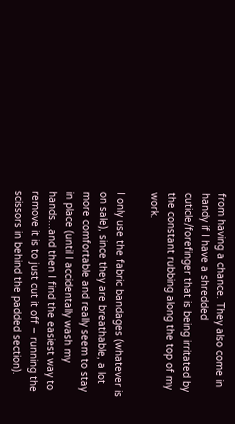from having a chance. They also come in handy if I have a shredded cuticle/forefinger that is being irritated by the constant rubbing along the top of my work.

I only use the fabric bandages (whatever is on sale), since they are breathable, a lot more comfortable and really seem to stay in place (until I accidentally wash my hands...and then I find the easiest way to remove it is to just cut it off – running the scissors in behind the padded section).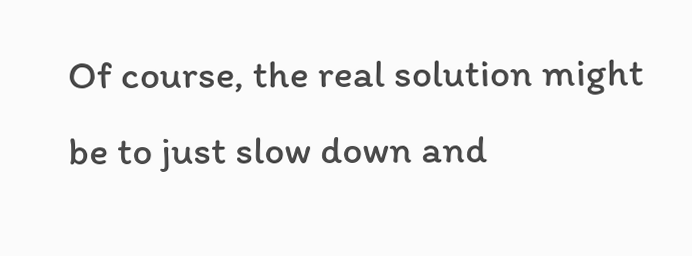Of course, the real solution might be to just slow down and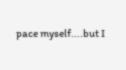pace myself....but I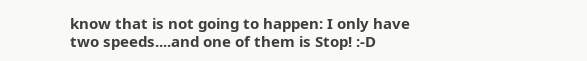know that is not going to happen: I only have two speeds....and one of them is Stop! :-D